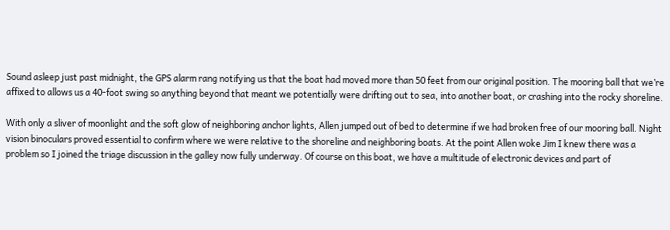Sound asleep just past midnight, the GPS alarm rang notifying us that the boat had moved more than 50 feet from our original position. The mooring ball that we’re affixed to allows us a 40-foot swing so anything beyond that meant we potentially were drifting out to sea, into another boat, or crashing into the rocky shoreline.

With only a sliver of moonlight and the soft glow of neighboring anchor lights, Allen jumped out of bed to determine if we had broken free of our mooring ball. Night vision binoculars proved essential to confirm where we were relative to the shoreline and neighboring boats. At the point Allen woke Jim I knew there was a problem so I joined the triage discussion in the galley now fully underway. Of course on this boat, we have a multitude of electronic devices and part of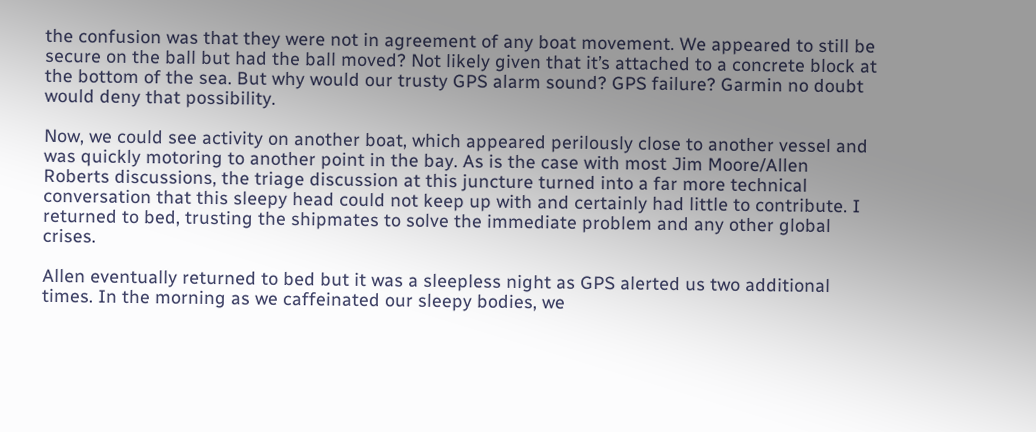the confusion was that they were not in agreement of any boat movement. We appeared to still be secure on the ball but had the ball moved? Not likely given that it’s attached to a concrete block at the bottom of the sea. But why would our trusty GPS alarm sound? GPS failure? Garmin no doubt would deny that possibility.

Now, we could see activity on another boat, which appeared perilously close to another vessel and was quickly motoring to another point in the bay. As is the case with most Jim Moore/Allen Roberts discussions, the triage discussion at this juncture turned into a far more technical conversation that this sleepy head could not keep up with and certainly had little to contribute. I returned to bed, trusting the shipmates to solve the immediate problem and any other global crises.

Allen eventually returned to bed but it was a sleepless night as GPS alerted us two additional times. In the morning as we caffeinated our sleepy bodies, we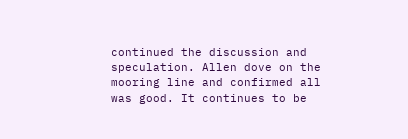continued the discussion and speculation. Allen dove on the mooring line and confirmed all was good. It continues to be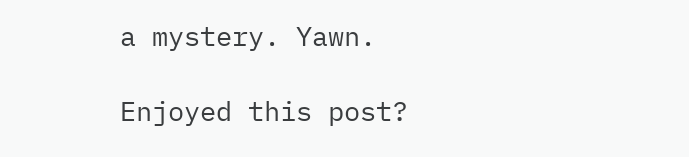a mystery. Yawn.

Enjoyed this post?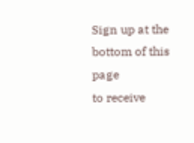Sign up at the bottom of this page
to receive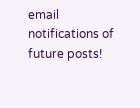email notifications of future posts!